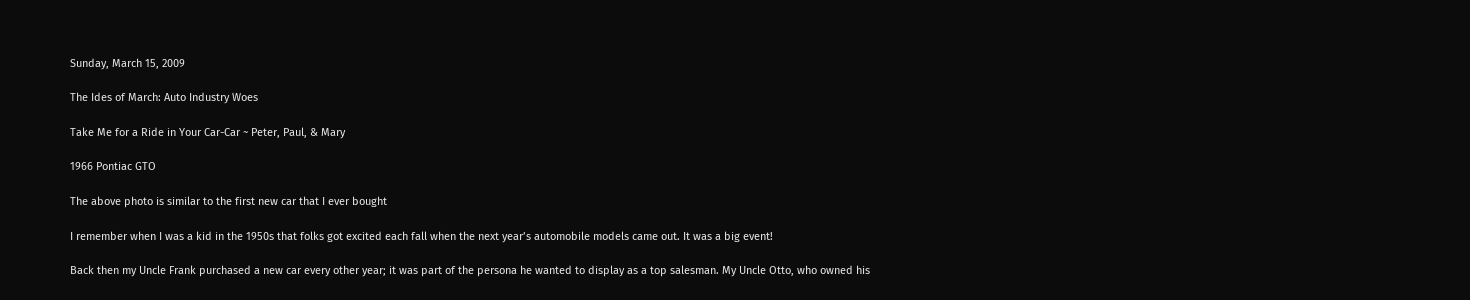Sunday, March 15, 2009

The Ides of March: Auto Industry Woes

Take Me for a Ride in Your Car-Car ~ Peter, Paul, & Mary

1966 Pontiac GTO

The above photo is similar to the first new car that I ever bought

I remember when I was a kid in the 1950s that folks got excited each fall when the next year’s automobile models came out. It was a big event!

Back then my Uncle Frank purchased a new car every other year; it was part of the persona he wanted to display as a top salesman. My Uncle Otto, who owned his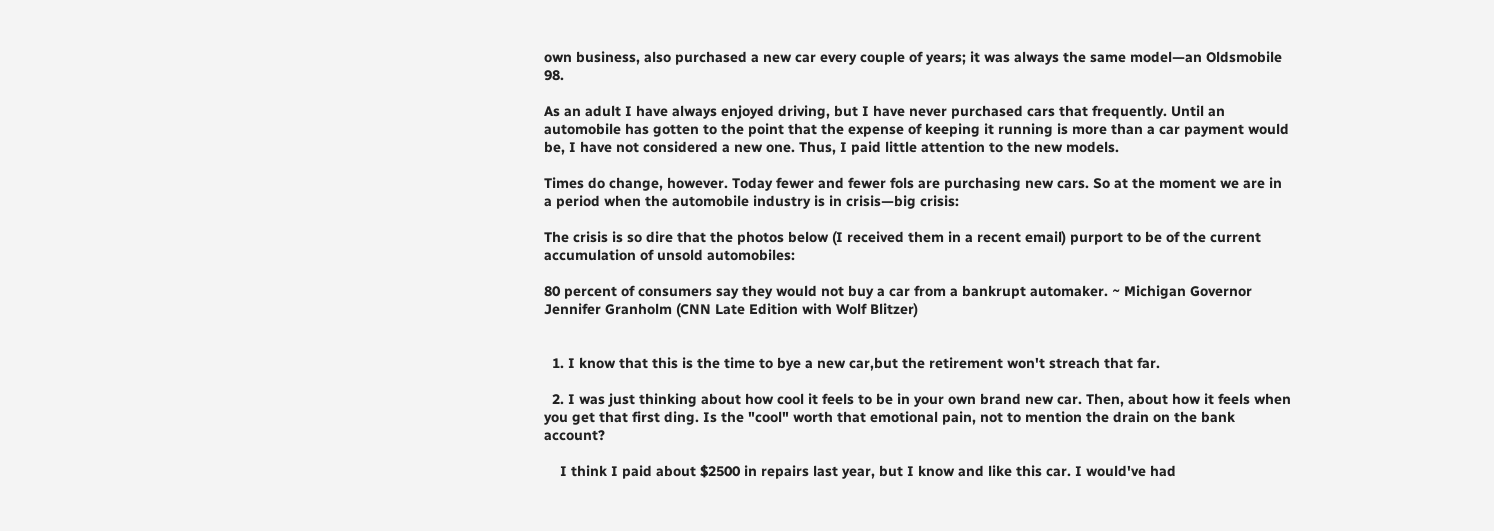own business, also purchased a new car every couple of years; it was always the same model—an Oldsmobile 98.

As an adult I have always enjoyed driving, but I have never purchased cars that frequently. Until an automobile has gotten to the point that the expense of keeping it running is more than a car payment would be, I have not considered a new one. Thus, I paid little attention to the new models.

Times do change, however. Today fewer and fewer fols are purchasing new cars. So at the moment we are in a period when the automobile industry is in crisis—big crisis:

The crisis is so dire that the photos below (I received them in a recent email) purport to be of the current accumulation of unsold automobiles:

80 percent of consumers say they would not buy a car from a bankrupt automaker. ~ Michigan Governor Jennifer Granholm (CNN Late Edition with Wolf Blitzer)


  1. I know that this is the time to bye a new car,but the retirement won't streach that far.

  2. I was just thinking about how cool it feels to be in your own brand new car. Then, about how it feels when you get that first ding. Is the "cool" worth that emotional pain, not to mention the drain on the bank account?

    I think I paid about $2500 in repairs last year, but I know and like this car. I would've had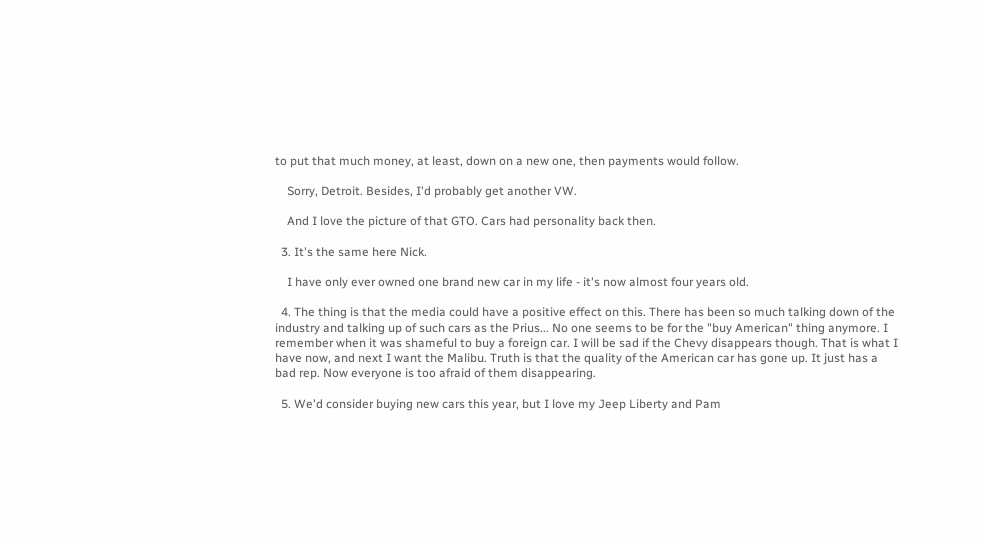to put that much money, at least, down on a new one, then payments would follow.

    Sorry, Detroit. Besides, I'd probably get another VW.

    And I love the picture of that GTO. Cars had personality back then.

  3. It's the same here Nick.

    I have only ever owned one brand new car in my life - it's now almost four years old.

  4. The thing is that the media could have a positive effect on this. There has been so much talking down of the industry and talking up of such cars as the Prius... No one seems to be for the "buy American" thing anymore. I remember when it was shameful to buy a foreign car. I will be sad if the Chevy disappears though. That is what I have now, and next I want the Malibu. Truth is that the quality of the American car has gone up. It just has a bad rep. Now everyone is too afraid of them disappearing.

  5. We'd consider buying new cars this year, but I love my Jeep Liberty and Pam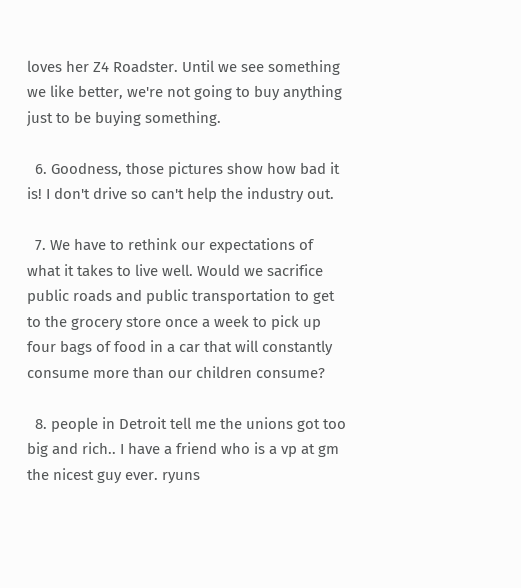loves her Z4 Roadster. Until we see something we like better, we're not going to buy anything just to be buying something.

  6. Goodness, those pictures show how bad it is! I don't drive so can't help the industry out.

  7. We have to rethink our expectations of what it takes to live well. Would we sacrifice public roads and public transportation to get to the grocery store once a week to pick up four bags of food in a car that will constantly consume more than our children consume?

  8. people in Detroit tell me the unions got too big and rich.. I have a friend who is a vp at gm the nicest guy ever. ryuns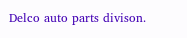Delco auto parts divison.